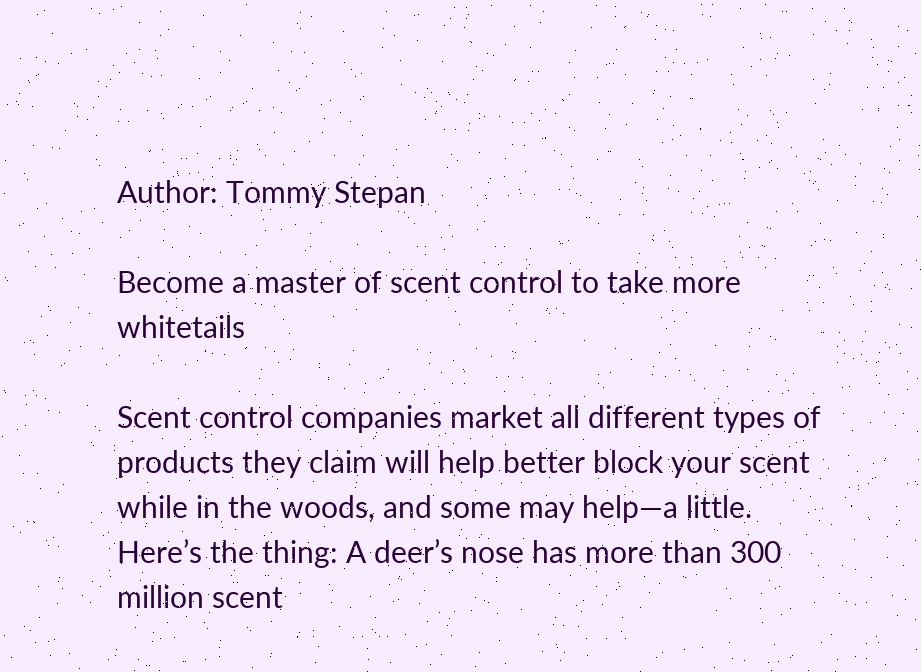Author: Tommy Stepan

Become a master of scent control to take more whitetails

Scent control companies market all different types of products they claim will help better block your scent while in the woods, and some may help—a little. Here’s the thing: A deer’s nose has more than 300 million scent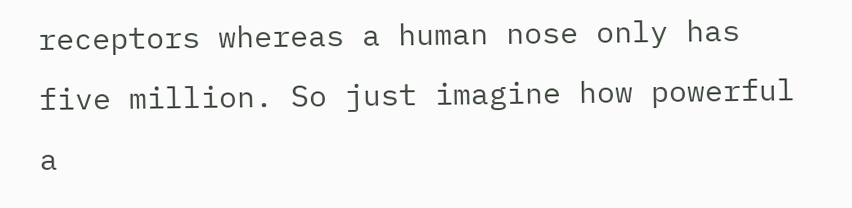receptors whereas a human nose only has five million. So just imagine how powerful a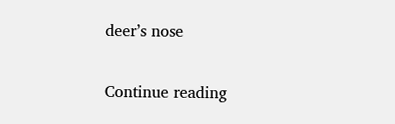deer’s nose

Continue reading